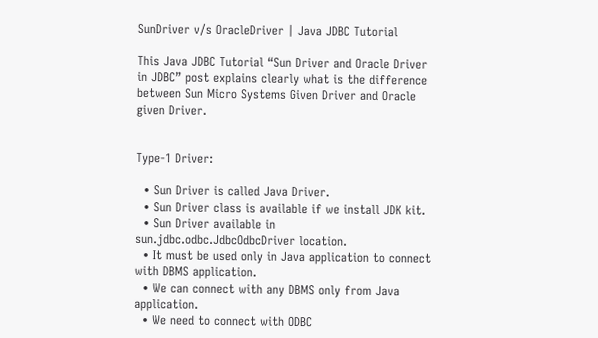SunDriver v/s OracleDriver | Java JDBC Tutorial

This Java JDBC Tutorial “Sun Driver and Oracle Driver in JDBC” post explains clearly what is the difference between Sun Micro Systems Given Driver and Oracle given Driver.


Type-1 Driver:

  • Sun Driver is called Java Driver.
  • Sun Driver class is available if we install JDK kit.
  • Sun Driver available in sun.jdbc.odbc.JdbcOdbcDriver location.
  • It must be used only in Java application to connect with DBMS application.
  • We can connect with any DBMS only from Java application.
  • We need to connect with ODBC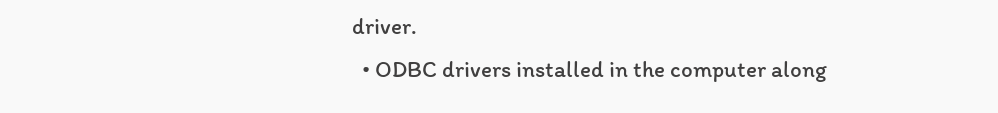driver.
  • ODBC drivers installed in the computer along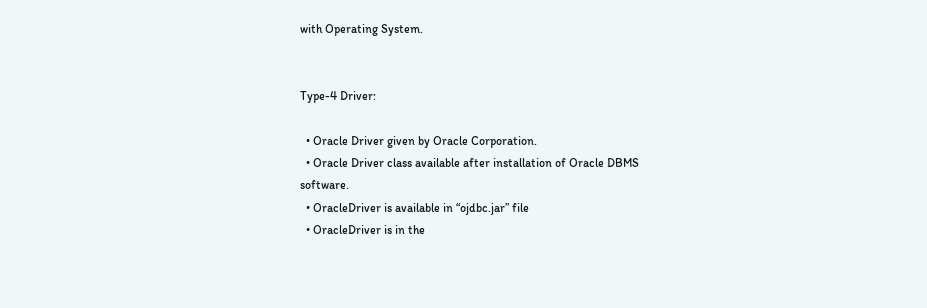with Operating System.


Type-4 Driver:

  • Oracle Driver given by Oracle Corporation.
  • Oracle Driver class available after installation of Oracle DBMS software.
  • OracleDriver is available in “ojdbc.jar” file
  • OracleDriver is in the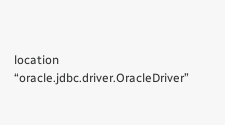location “oracle.jdbc.driver.OracleDriver”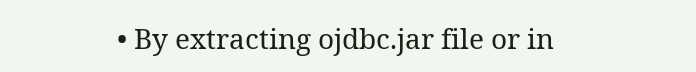• By extracting ojdbc.jar file or in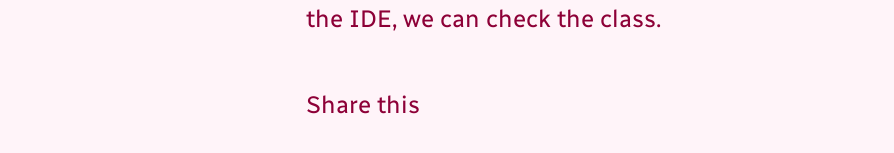the IDE, we can check the class.

Share this